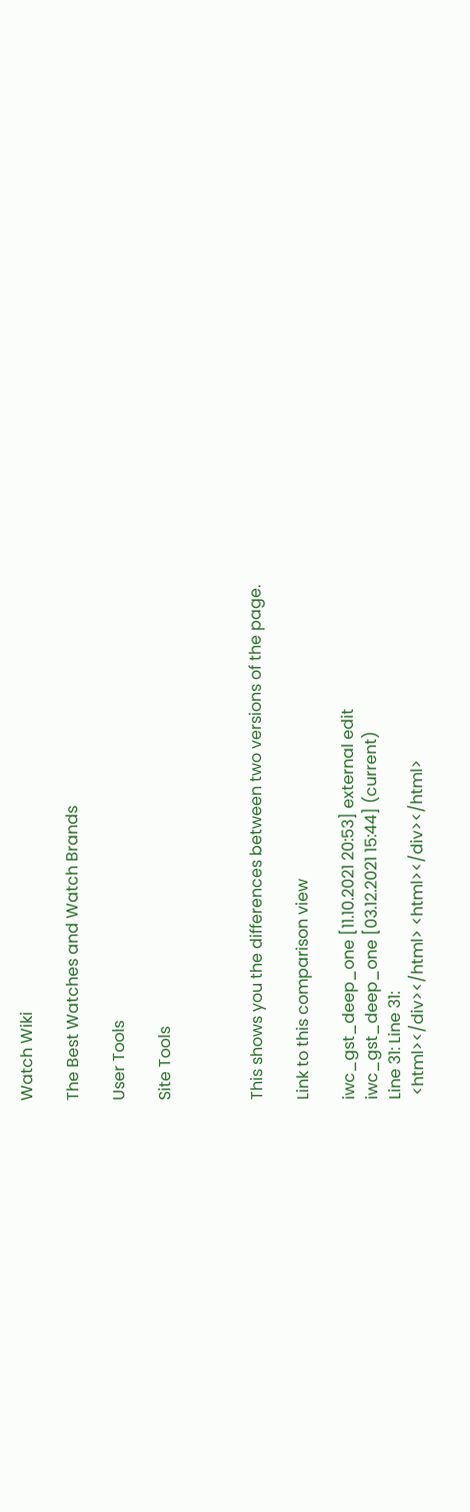Watch Wiki

The Best Watches and Watch Brands

User Tools

Site Tools



This shows you the differences between two versions of the page.

Link to this comparison view

iwc_gst_deep_one [11.10.2021 20:53] external edit
iwc_gst_deep_one [03.12.2021 15:44] (current)
Line 31: Line 31:
 <html></div></html> <html></div></html>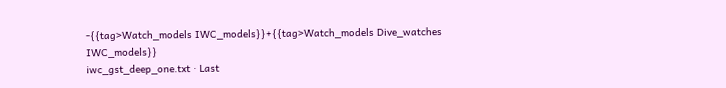-{{tag>Watch_models IWC_models}}+{{tag>Watch_models Dive_watches IWC_models}}
iwc_gst_deep_one.txt · Last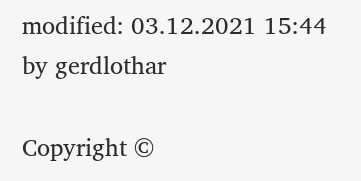modified: 03.12.2021 15:44 by gerdlothar

Copyright ©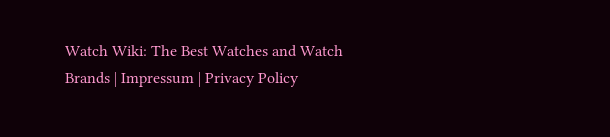Watch Wiki: The Best Watches and Watch Brands | Impressum | Privacy Policy